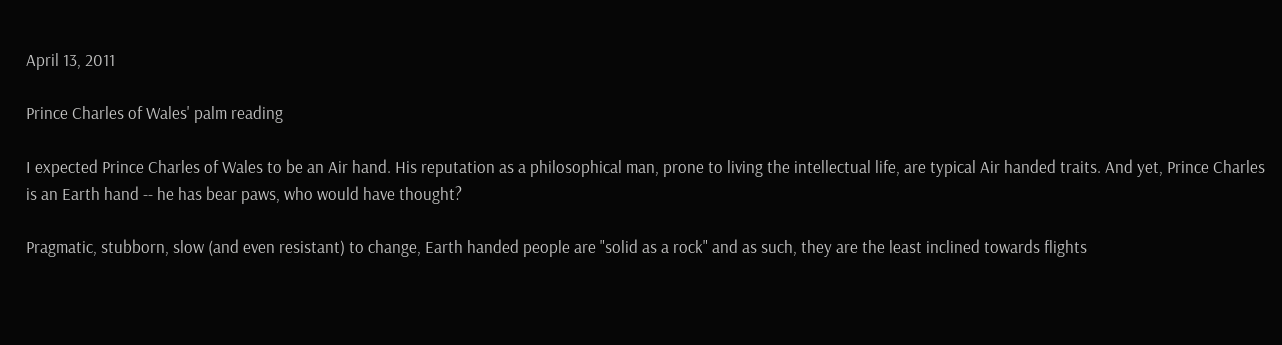April 13, 2011

Prince Charles of Wales' palm reading

I expected Prince Charles of Wales to be an Air hand. His reputation as a philosophical man, prone to living the intellectual life, are typical Air handed traits. And yet, Prince Charles is an Earth hand -- he has bear paws, who would have thought?

Pragmatic, stubborn, slow (and even resistant) to change, Earth handed people are "solid as a rock" and as such, they are the least inclined towards flights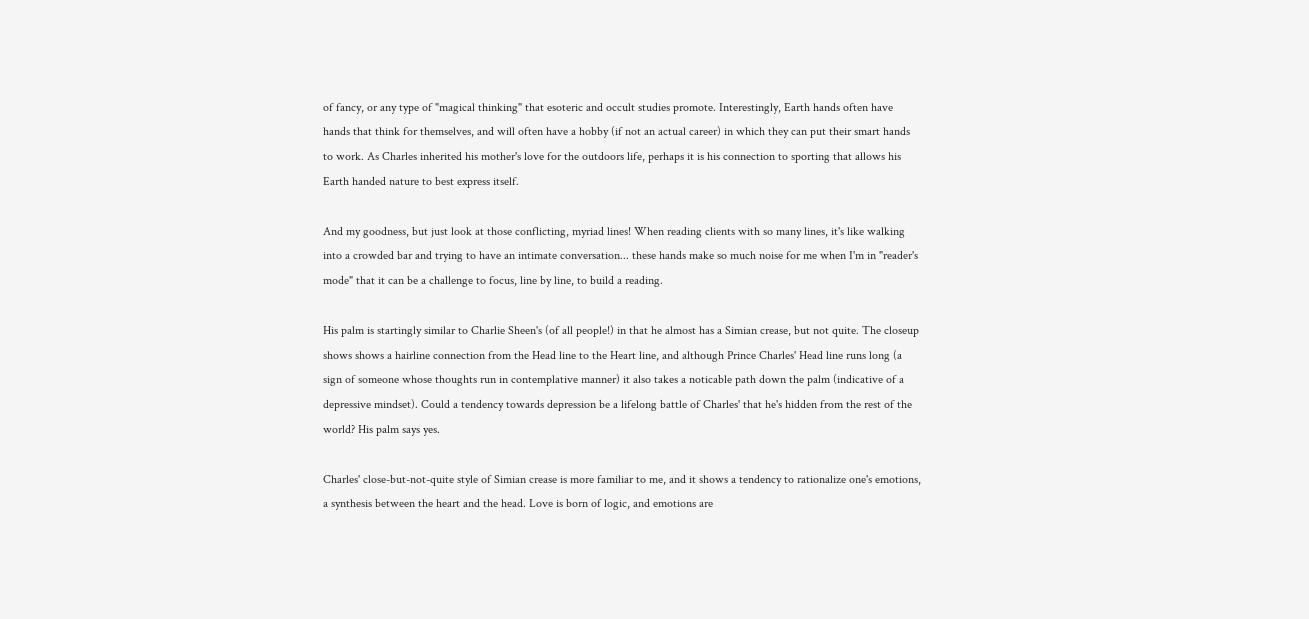of fancy, or any type of "magical thinking" that esoteric and occult studies promote. Interestingly, Earth hands often have hands that think for themselves, and will often have a hobby (if not an actual career) in which they can put their smart hands to work. As Charles inherited his mother's love for the outdoors life, perhaps it is his connection to sporting that allows his Earth handed nature to best express itself.

And my goodness, but just look at those conflicting, myriad lines! When reading clients with so many lines, it's like walking into a crowded bar and trying to have an intimate conversation... these hands make so much noise for me when I'm in "reader's mode" that it can be a challenge to focus, line by line, to build a reading.

His palm is startingly similar to Charlie Sheen's (of all people!) in that he almost has a Simian crease, but not quite. The closeup shows shows a hairline connection from the Head line to the Heart line, and although Prince Charles' Head line runs long (a sign of someone whose thoughts run in contemplative manner) it also takes a noticable path down the palm (indicative of a depressive mindset). Could a tendency towards depression be a lifelong battle of Charles' that he's hidden from the rest of the world? His palm says yes.

Charles' close-but-not-quite style of Simian crease is more familiar to me, and it shows a tendency to rationalize one's emotions, a synthesis between the heart and the head. Love is born of logic, and emotions are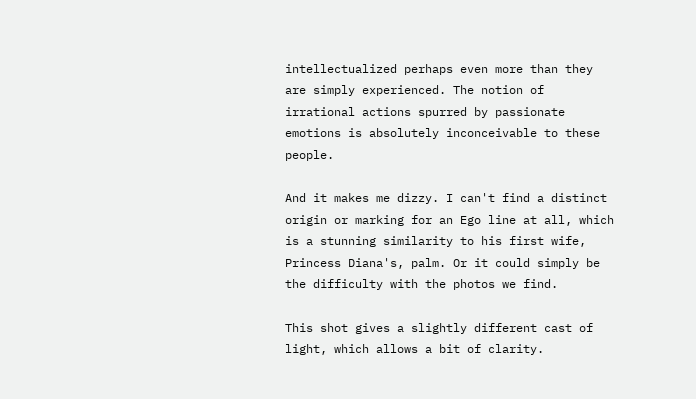intellectualized perhaps even more than they are simply experienced. The notion of irrational actions spurred by passionate emotions is absolutely inconceivable to these people.

And it makes me dizzy. I can't find a distinct origin or marking for an Ego line at all, which is a stunning similarity to his first wife, Princess Diana's, palm. Or it could simply be the difficulty with the photos we find.

This shot gives a slightly different cast of light, which allows a bit of clarity.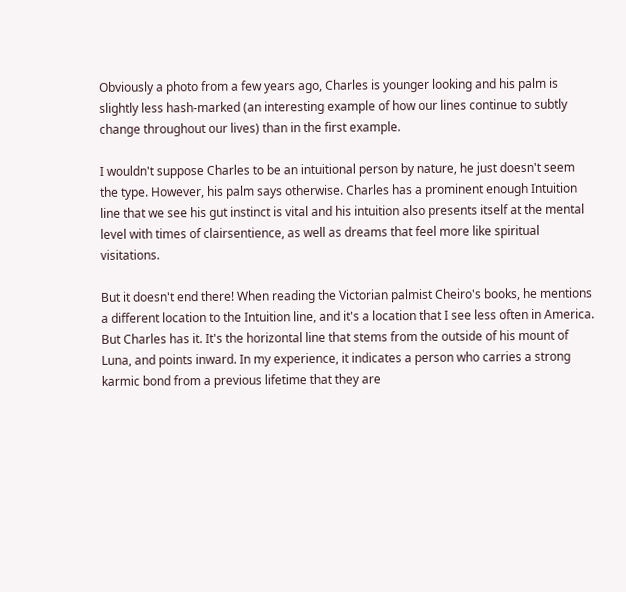Obviously a photo from a few years ago, Charles is younger looking and his palm is slightly less hash-marked (an interesting example of how our lines continue to subtly change throughout our lives) than in the first example.

I wouldn't suppose Charles to be an intuitional person by nature, he just doesn't seem the type. However, his palm says otherwise. Charles has a prominent enough Intuition line that we see his gut instinct is vital and his intuition also presents itself at the mental level with times of clairsentience, as well as dreams that feel more like spiritual visitations.

But it doesn't end there! When reading the Victorian palmist Cheiro's books, he mentions a different location to the Intuition line, and it's a location that I see less often in America. But Charles has it. It's the horizontal line that stems from the outside of his mount of Luna, and points inward. In my experience, it indicates a person who carries a strong karmic bond from a previous lifetime that they are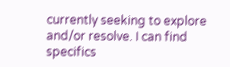currently seeking to explore and/or resolve. I can find specifics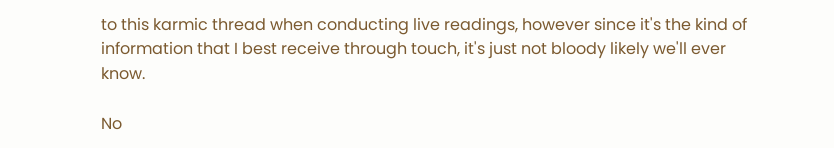to this karmic thread when conducting live readings, however since it's the kind of information that I best receive through touch, it's just not bloody likely we'll ever know.

No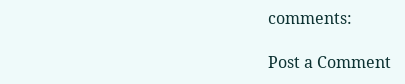comments:

Post a Comment